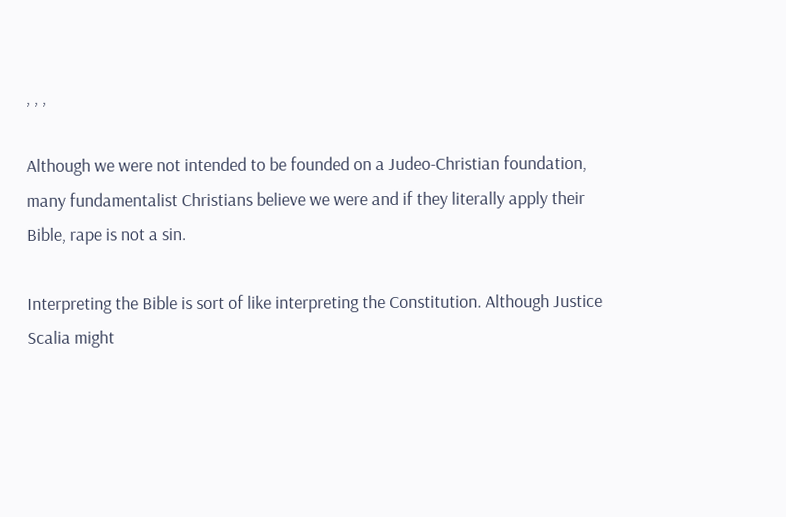, , ,

Although we were not intended to be founded on a Judeo-Christian foundation, many fundamentalist Christians believe we were and if they literally apply their Bible, rape is not a sin.

Interpreting the Bible is sort of like interpreting the Constitution. Although Justice Scalia might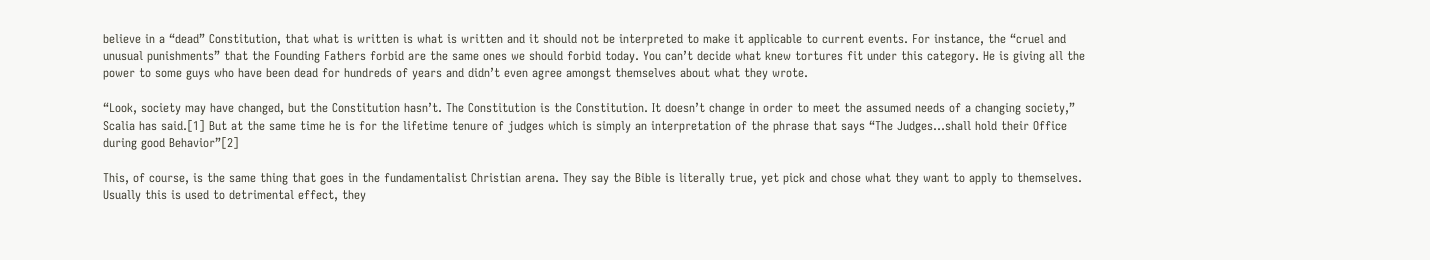believe in a “dead” Constitution, that what is written is what is written and it should not be interpreted to make it applicable to current events. For instance, the “cruel and unusual punishments” that the Founding Fathers forbid are the same ones we should forbid today. You can’t decide what knew tortures fit under this category. He is giving all the power to some guys who have been dead for hundreds of years and didn’t even agree amongst themselves about what they wrote.

“Look, society may have changed, but the Constitution hasn’t. The Constitution is the Constitution. It doesn’t change in order to meet the assumed needs of a changing society,” Scalia has said.[1] But at the same time he is for the lifetime tenure of judges which is simply an interpretation of the phrase that says “The Judges…shall hold their Office during good Behavior”[2]

This, of course, is the same thing that goes in the fundamentalist Christian arena. They say the Bible is literally true, yet pick and chose what they want to apply to themselves. Usually this is used to detrimental effect, they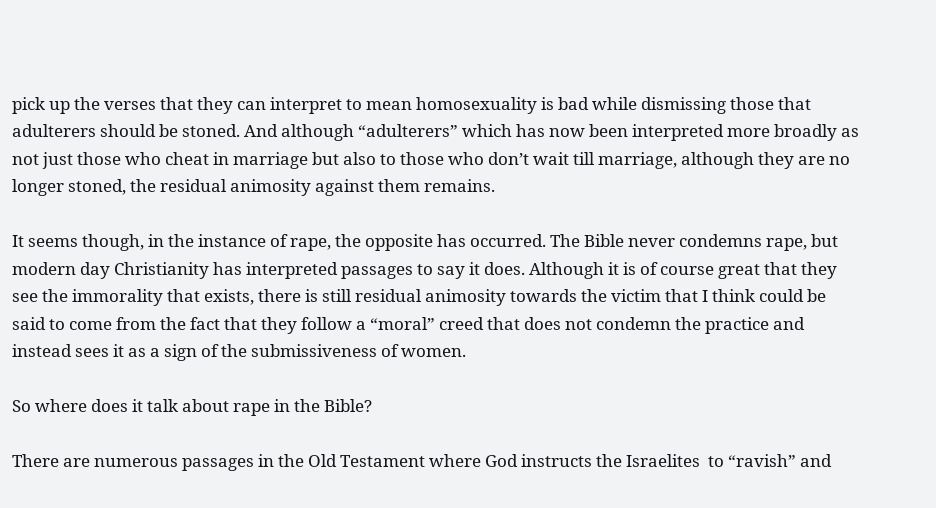pick up the verses that they can interpret to mean homosexuality is bad while dismissing those that adulterers should be stoned. And although “adulterers” which has now been interpreted more broadly as not just those who cheat in marriage but also to those who don’t wait till marriage, although they are no longer stoned, the residual animosity against them remains.

It seems though, in the instance of rape, the opposite has occurred. The Bible never condemns rape, but modern day Christianity has interpreted passages to say it does. Although it is of course great that they see the immorality that exists, there is still residual animosity towards the victim that I think could be said to come from the fact that they follow a “moral” creed that does not condemn the practice and instead sees it as a sign of the submissiveness of women.

So where does it talk about rape in the Bible?

There are numerous passages in the Old Testament where God instructs the Israelites  to “ravish” and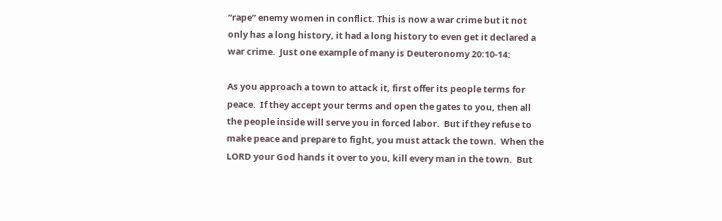“rape” enemy women in conflict. This is now a war crime but it not only has a long history, it had a long history to even get it declared a war crime.  Just one example of many is Deuteronomy 20:10-14:

As you approach a town to attack it, first offer its people terms for peace.  If they accept your terms and open the gates to you, then all the people inside will serve you in forced labor.  But if they refuse to make peace and prepare to fight, you must attack the town.  When the LORD your God hands it over to you, kill every man in the town.  But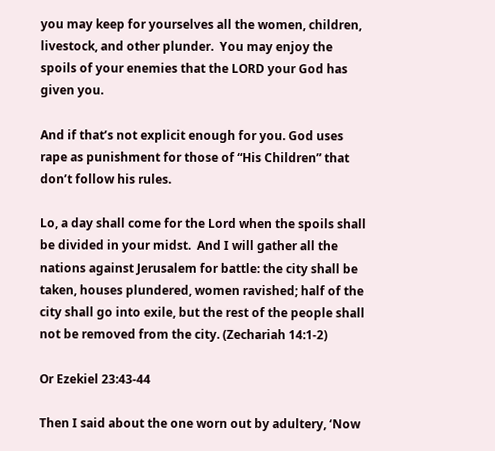you may keep for yourselves all the women, children, livestock, and other plunder.  You may enjoy the spoils of your enemies that the LORD your God has given you.

And if that’s not explicit enough for you. God uses rape as punishment for those of “His Children” that don’t follow his rules.

Lo, a day shall come for the Lord when the spoils shall be divided in your midst.  And I will gather all the nations against Jerusalem for battle: the city shall be taken, houses plundered, women ravished; half of the city shall go into exile, but the rest of the people shall not be removed from the city. (Zechariah 14:1-2)

Or Ezekiel 23:43-44

Then I said about the one worn out by adultery, ‘Now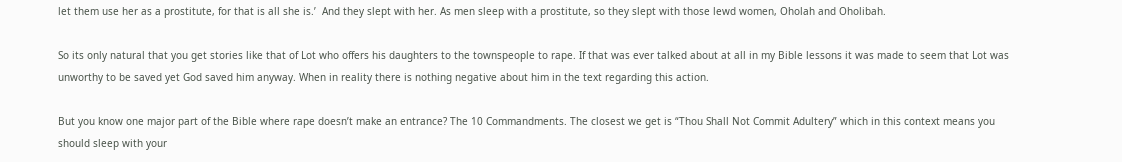let them use her as a prostitute, for that is all she is.’  And they slept with her. As men sleep with a prostitute, so they slept with those lewd women, Oholah and Oholibah.

So its only natural that you get stories like that of Lot who offers his daughters to the townspeople to rape. If that was ever talked about at all in my Bible lessons it was made to seem that Lot was unworthy to be saved yet God saved him anyway. When in reality there is nothing negative about him in the text regarding this action.

But you know one major part of the Bible where rape doesn’t make an entrance? The 10 Commandments. The closest we get is “Thou Shall Not Commit Adultery” which in this context means you should sleep with your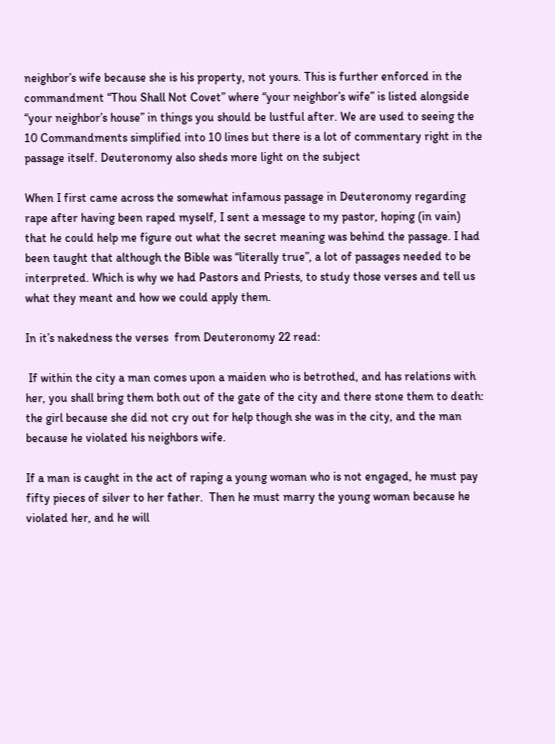neighbor’s wife because she is his property, not yours. This is further enforced in the commandment “Thou Shall Not Covet” where “your neighbor’s wife” is listed alongside “your neighbor’s house” in things you should be lustful after. We are used to seeing the 10 Commandments simplified into 10 lines but there is a lot of commentary right in the passage itself. Deuteronomy also sheds more light on the subject

When I first came across the somewhat infamous passage in Deuteronomy regarding rape after having been raped myself, I sent a message to my pastor, hoping (in vain) that he could help me figure out what the secret meaning was behind the passage. I had been taught that although the Bible was “literally true”, a lot of passages needed to be interpreted. Which is why we had Pastors and Priests, to study those verses and tell us what they meant and how we could apply them.

In it’s nakedness the verses  from Deuteronomy 22 read:

 If within the city a man comes upon a maiden who is betrothed, and has relations with her, you shall bring them both out of the gate of the city and there stone them to death: the girl because she did not cry out for help though she was in the city, and the man because he violated his neighbors wife.

If a man is caught in the act of raping a young woman who is not engaged, he must pay fifty pieces of silver to her father.  Then he must marry the young woman because he violated her, and he will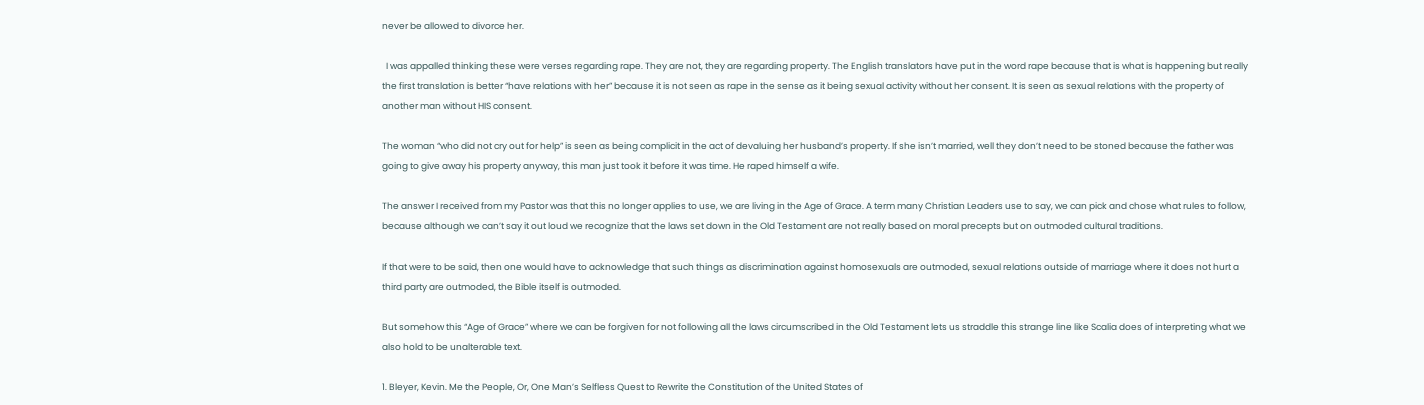never be allowed to divorce her.

  I was appalled thinking these were verses regarding rape. They are not, they are regarding property. The English translators have put in the word rape because that is what is happening but really the first translation is better “have relations with her” because it is not seen as rape in the sense as it being sexual activity without her consent. It is seen as sexual relations with the property of another man without HIS consent.

The woman “who did not cry out for help” is seen as being complicit in the act of devaluing her husband’s property. If she isn’t married, well they don’t need to be stoned because the father was going to give away his property anyway, this man just took it before it was time. He raped himself a wife.

The answer I received from my Pastor was that this no longer applies to use, we are living in the Age of Grace. A term many Christian Leaders use to say, we can pick and chose what rules to follow, because although we can’t say it out loud we recognize that the laws set down in the Old Testament are not really based on moral precepts but on outmoded cultural traditions.

If that were to be said, then one would have to acknowledge that such things as discrimination against homosexuals are outmoded, sexual relations outside of marriage where it does not hurt a third party are outmoded, the Bible itself is outmoded.

But somehow this “Age of Grace” where we can be forgiven for not following all the laws circumscribed in the Old Testament lets us straddle this strange line like Scalia does of interpreting what we also hold to be unalterable text.

1. Bleyer, Kevin. Me the People, Or, One Man’s Selfless Quest to Rewrite the Constitution of the United States of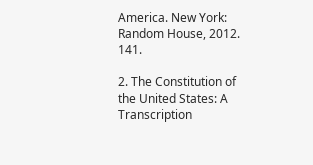America. New York: Random House, 2012. 141.

2. The Constitution of the United States: A Transcription